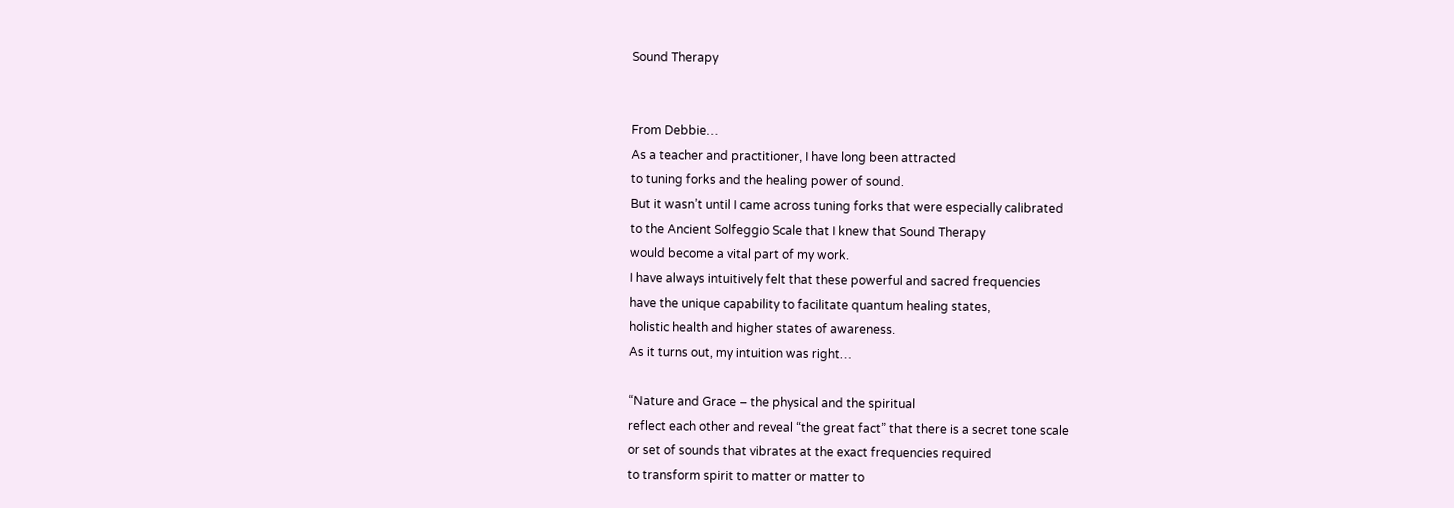Sound Therapy


From Debbie…
As a teacher and practitioner, I have long been attracted
to tuning forks and the healing power of sound.
But it wasn’t until I came across tuning forks that were especially calibrated
to the Ancient Solfeggio Scale that I knew that Sound Therapy
would become a vital part of my work.
I have always intuitively felt that these powerful and sacred frequencies
have the unique capability to facilitate quantum healing states,
holistic health and higher states of awareness.
As it turns out, my intuition was right…

“Nature and Grace – the physical and the spiritual
reflect each other and reveal “the great fact” that there is a secret tone scale
or set of sounds that vibrates at the exact frequencies required
to transform spirit to matter or matter to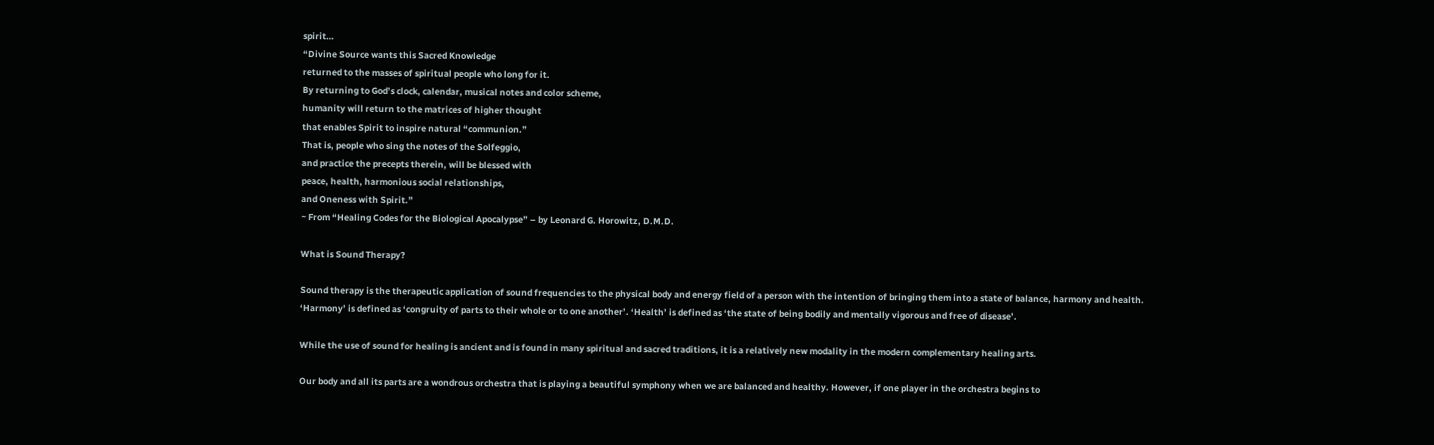spirit…
“Divine Source wants this Sacred Knowledge
returned to the masses of spiritual people who long for it.
By returning to God’s clock, calendar, musical notes and color scheme,
humanity will return to the matrices of higher thought
that enables Spirit to inspire natural “communion.”
That is, people who sing the notes of the Solfeggio,
and practice the precepts therein, will be blessed with
peace, health, harmonious social relationships,
and Oneness with Spirit.”
~ From “Healing Codes for the Biological Apocalypse” – by Leonard G. Horowitz, D.M.D.

What is Sound Therapy?

Sound therapy is the therapeutic application of sound frequencies to the physical body and energy field of a person with the intention of bringing them into a state of balance, harmony and health. ‘Harmony’ is defined as ‘congruity of parts to their whole or to one another’. ‘Health’ is defined as ‘the state of being bodily and mentally vigorous and free of disease’.

While the use of sound for healing is ancient and is found in many spiritual and sacred traditions, it is a relatively new modality in the modern complementary healing arts.

Our body and all its parts are a wondrous orchestra that is playing a beautiful symphony when we are balanced and healthy. However, if one player in the orchestra begins to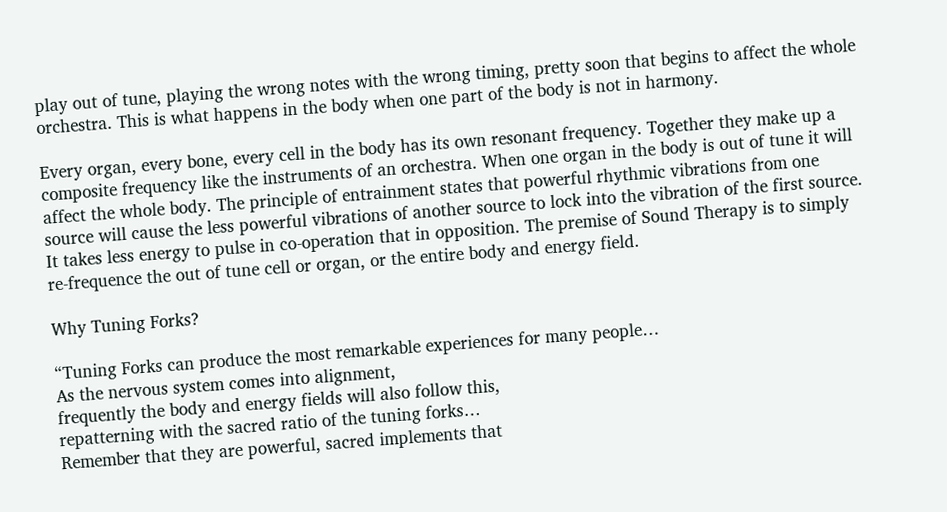play out of tune, playing the wrong notes with the wrong timing, pretty soon that begins to affect the whole orchestra. This is what happens in the body when one part of the body is not in harmony.

Every organ, every bone, every cell in the body has its own resonant frequency. Together they make up a composite frequency like the instruments of an orchestra. When one organ in the body is out of tune it will affect the whole body. The principle of entrainment states that powerful rhythmic vibrations from one source will cause the less powerful vibrations of another source to lock into the vibration of the first source. It takes less energy to pulse in co-operation that in opposition. The premise of Sound Therapy is to simply re-frequence the out of tune cell or organ, or the entire body and energy field.

Why Tuning Forks?

“Tuning Forks can produce the most remarkable experiences for many people…
As the nervous system comes into alignment,
frequently the body and energy fields will also follow this,
repatterning with the sacred ratio of the tuning forks…
Remember that they are powerful, sacred implements that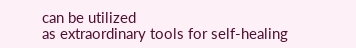can be utilized
as extraordinary tools for self-healing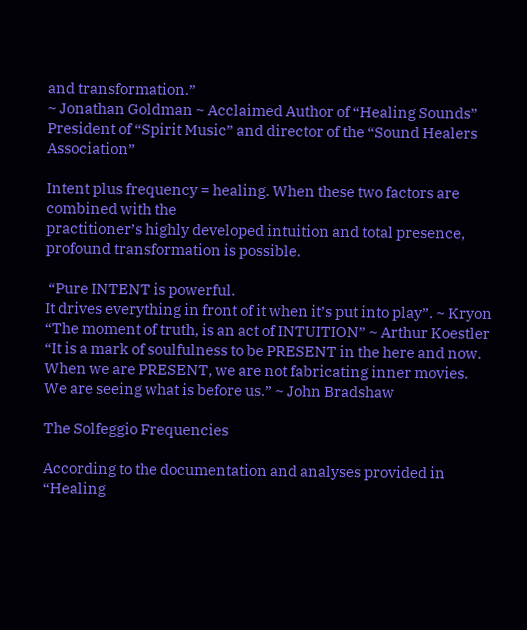and transformation.”
~ Jonathan Goldman ~ Acclaimed Author of “Healing Sounds”
President of “Spirit Music” and director of the “Sound Healers Association”

Intent plus frequency = healing. When these two factors are combined with the
practitioner’s highly developed intuition and total presence, profound transformation is possible.

 “Pure INTENT is powerful.
It drives everything in front of it when it’s put into play”. ~ Kryon
“The moment of truth, is an act of INTUITION” ~ Arthur Koestler
“It is a mark of soulfulness to be PRESENT in the here and now.
When we are PRESENT, we are not fabricating inner movies.
We are seeing what is before us.” ~ John Bradshaw

The Solfeggio Frequencies

According to the documentation and analyses provided in “Healing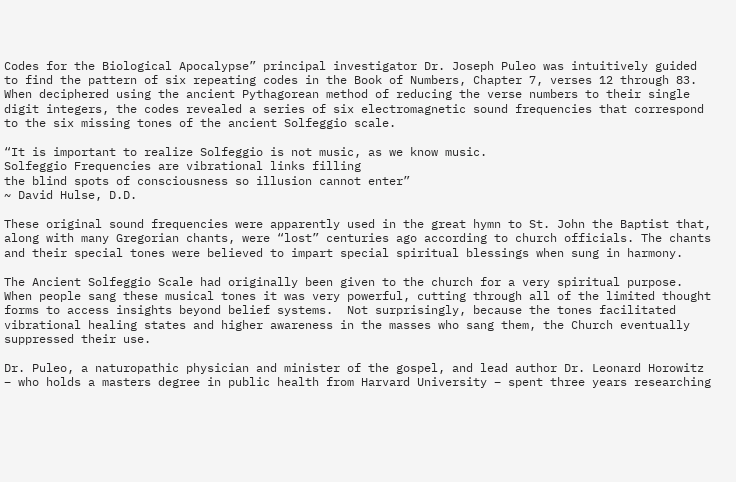Codes for the Biological Apocalypse” principal investigator Dr. Joseph Puleo was intuitively guided to find the pattern of six repeating codes in the Book of Numbers, Chapter 7, verses 12 through 83. When deciphered using the ancient Pythagorean method of reducing the verse numbers to their single digit integers, the codes revealed a series of six electromagnetic sound frequencies that correspond to the six missing tones of the ancient Solfeggio scale.

“It is important to realize Solfeggio is not music, as we know music.
Solfeggio Frequencies are vibrational links filling
the blind spots of consciousness so illusion cannot enter”
~ David Hulse, D.D.

These original sound frequencies were apparently used in the great hymn to St. John the Baptist that, along with many Gregorian chants, were “lost” centuries ago according to church officials. The chants and their special tones were believed to impart special spiritual blessings when sung in harmony.

The Ancient Solfeggio Scale had originally been given to the church for a very spiritual purpose. When people sang these musical tones it was very powerful, cutting through all of the limited thought forms to access insights beyond belief systems.  Not surprisingly, because the tones facilitated vibrational healing states and higher awareness in the masses who sang them, the Church eventually suppressed their use.

Dr. Puleo, a naturopathic physician and minister of the gospel, and lead author Dr. Leonard Horowitz – who holds a masters degree in public health from Harvard University – spent three years researching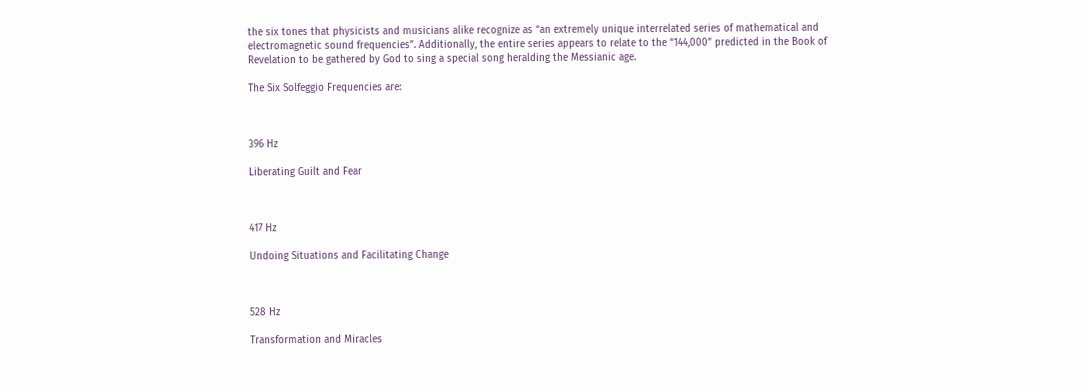the six tones that physicists and musicians alike recognize as “an extremely unique interrelated series of mathematical and electromagnetic sound frequencies”. Additionally, the entire series appears to relate to the “144,000” predicted in the Book of Revelation to be gathered by God to sing a special song heralding the Messianic age.

The Six Solfeggio Frequencies are:



396 Hz

Liberating Guilt and Fear



417 Hz

Undoing Situations and Facilitating Change



528 Hz

Transformation and Miracles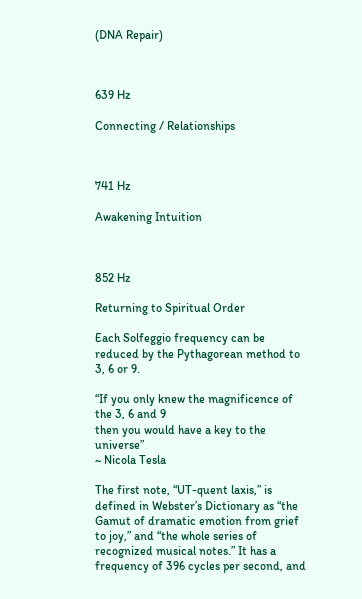(DNA Repair)



639 Hz

Connecting / Relationships



741 Hz

Awakening Intuition



852 Hz

Returning to Spiritual Order

Each Solfeggio frequency can be reduced by the Pythagorean method to 3, 6 or 9.

“If you only knew the magnificence of the 3, 6 and 9
then you would have a key to the universe”
~ Nicola Tesla

The first note, “UT-quent laxis,” is defined in Webster’s Dictionary as “the Gamut of dramatic emotion from grief to joy,” and “the whole series of recognized musical notes.” It has a frequency of 396 cycles per second, and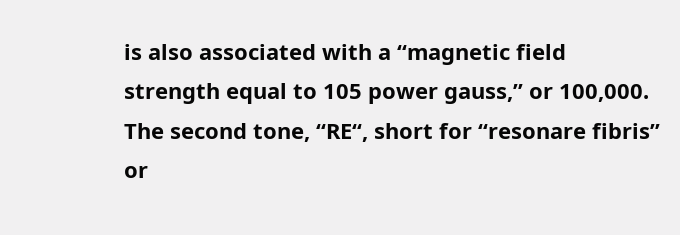is also associated with a “magnetic field strength equal to 105 power gauss,” or 100,000. The second tone, “RE“, short for “resonare fibris” or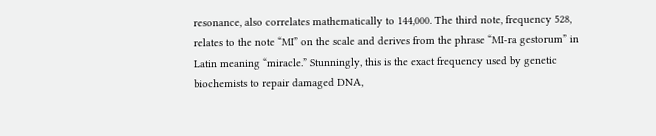resonance, also correlates mathematically to 144,000. The third note, frequency 528, relates to the note “MI” on the scale and derives from the phrase “MI-ra gestorum” in Latin meaning “miracle.” Stunningly, this is the exact frequency used by genetic biochemists to repair damaged DNA,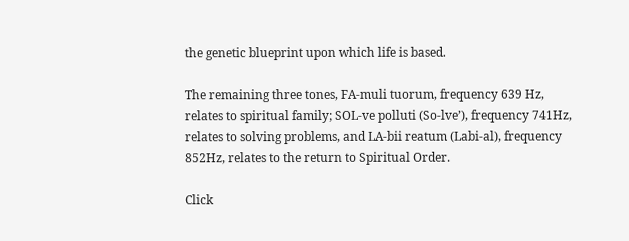the genetic blueprint upon which life is based.

The remaining three tones, FA-muli tuorum, frequency 639 Hz, relates to spiritual family; SOL-ve polluti (So-lve’), frequency 741Hz, relates to solving problems, and LA-bii reatum (Labi-al), frequency 852Hz, relates to the return to Spiritual Order.

Click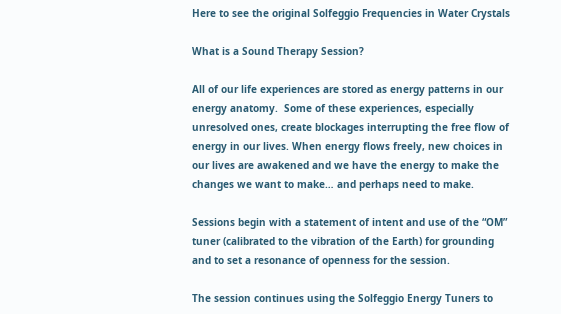Here to see the original Solfeggio Frequencies in Water Crystals

What is a Sound Therapy Session?

All of our life experiences are stored as energy patterns in our energy anatomy.  Some of these experiences, especially unresolved ones, create blockages interrupting the free flow of energy in our lives. When energy flows freely, new choices in our lives are awakened and we have the energy to make the changes we want to make… and perhaps need to make.

Sessions begin with a statement of intent and use of the “OM” tuner (calibrated to the vibration of the Earth) for grounding and to set a resonance of openness for the session.

The session continues using the Solfeggio Energy Tuners to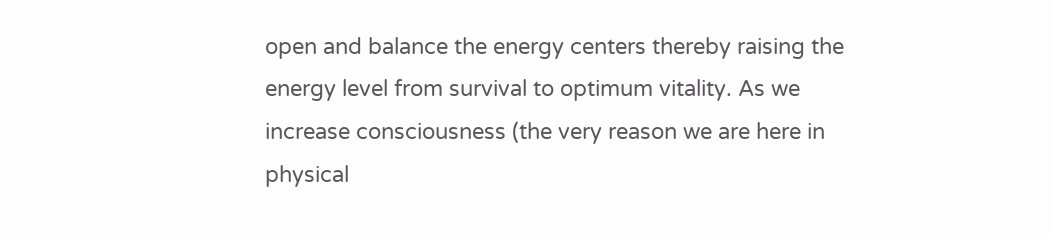open and balance the energy centers thereby raising the energy level from survival to optimum vitality. As we increase consciousness (the very reason we are here in physical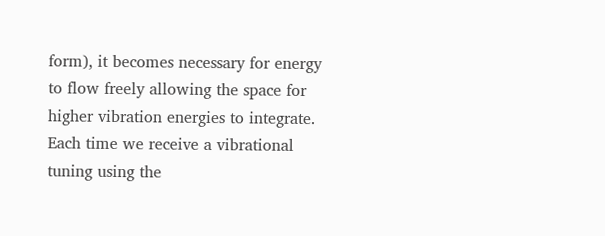form), it becomes necessary for energy to flow freely allowing the space for higher vibration energies to integrate. Each time we receive a vibrational tuning using the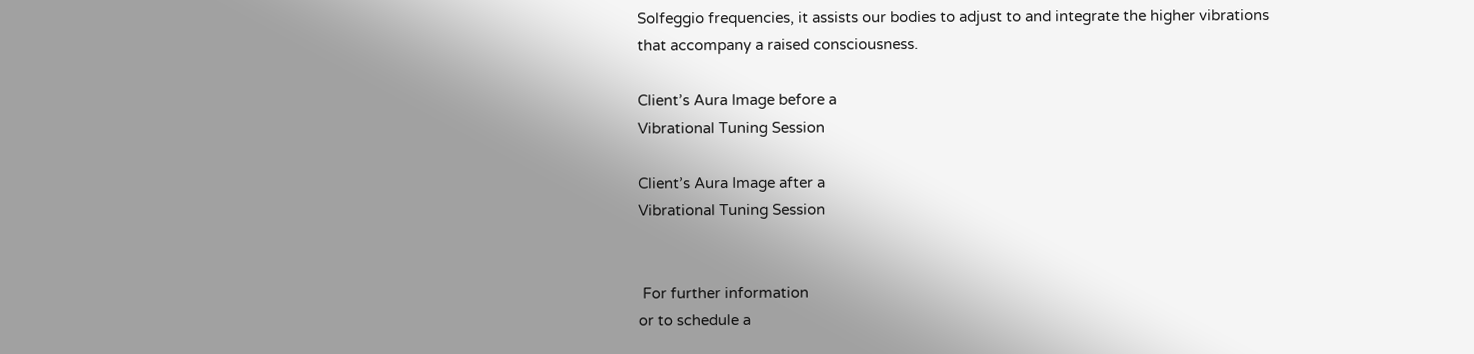Solfeggio frequencies, it assists our bodies to adjust to and integrate the higher vibrations that accompany a raised consciousness.

Client’s Aura Image before a
Vibrational Tuning Session

Client’s Aura Image after a
Vibrational Tuning Session


 For further information
or to schedule a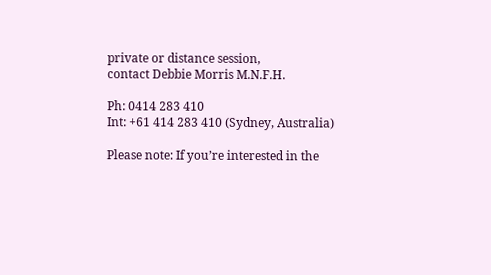private or distance session,
contact Debbie Morris M.N.F.H.

Ph: 0414 283 410
Int: +61 414 283 410 (Sydney, Australia)

Please note: If you’re interested in the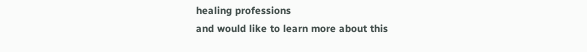healing professions
and would like to learn more about this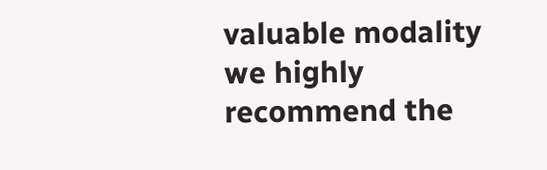valuable modality
we highly recommend the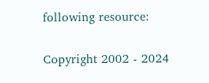following resource:

Copyright 2002 - 2024